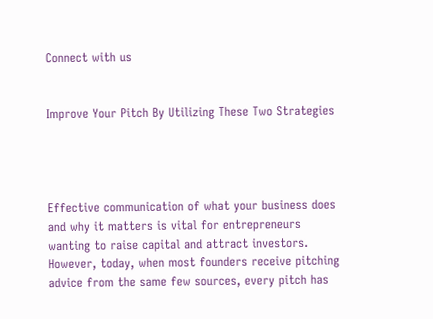Connect with us


Improve Your Pitch By Utilizing These Two Strategies




Effective communication of what your business does and why it matters is vital for entrepreneurs wanting to raise capital and attract investors. However, today, when most founders receive pitching advice from the same few sources, every pitch has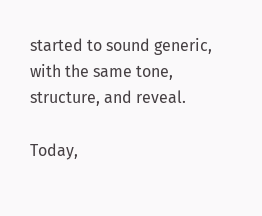started to sound generic, with the same tone, structure, and reveal.

Today,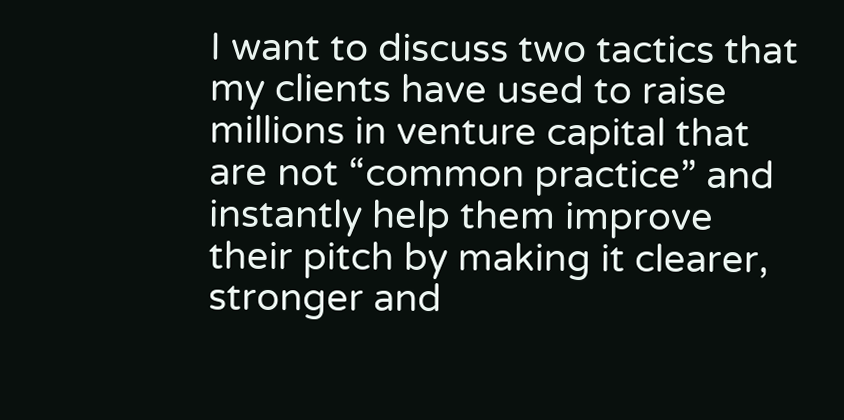I want to discuss two tactics that my clients have used to raise millions in venture capital that are not “common practice” and instantly help them improve their pitch by making it clearer, stronger and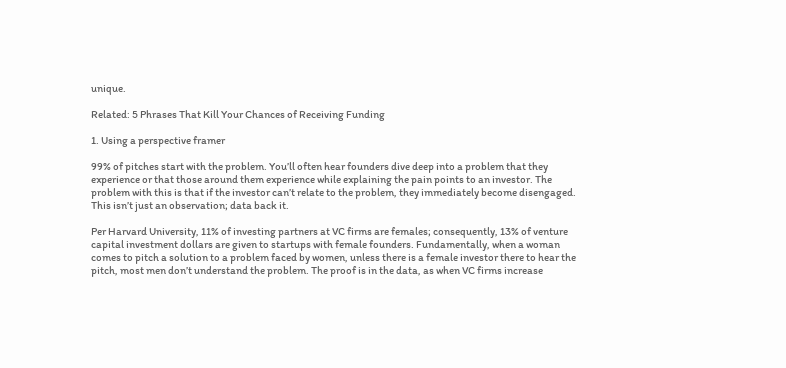unique.

Related: 5 Phrases That Kill Your Chances of Receiving Funding

1. Using a perspective framer

99% of pitches start with the problem. You’ll often hear founders dive deep into a problem that they experience or that those around them experience while explaining the pain points to an investor. The problem with this is that if the investor can’t relate to the problem, they immediately become disengaged. This isn’t just an observation; data back it.

Per Harvard University, 11% of investing partners at VC firms are females; consequently, 13% of venture capital investment dollars are given to startups with female founders. Fundamentally, when a woman comes to pitch a solution to a problem faced by women, unless there is a female investor there to hear the pitch, most men don’t understand the problem. The proof is in the data, as when VC firms increase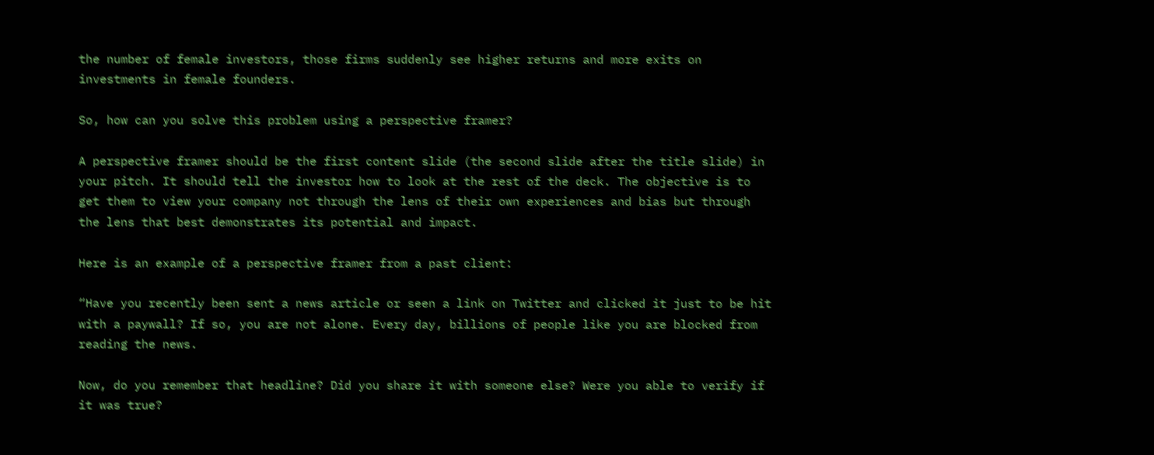the number of female investors, those firms suddenly see higher returns and more exits on investments in female founders.

So, how can you solve this problem using a perspective framer?

A perspective framer should be the first content slide (the second slide after the title slide) in your pitch. It should tell the investor how to look at the rest of the deck. The objective is to get them to view your company not through the lens of their own experiences and bias but through the lens that best demonstrates its potential and impact.

Here is an example of a perspective framer from a past client:

“Have you recently been sent a news article or seen a link on Twitter and clicked it just to be hit with a paywall? If so, you are not alone. Every day, billions of people like you are blocked from reading the news.

Now, do you remember that headline? Did you share it with someone else? Were you able to verify if it was true?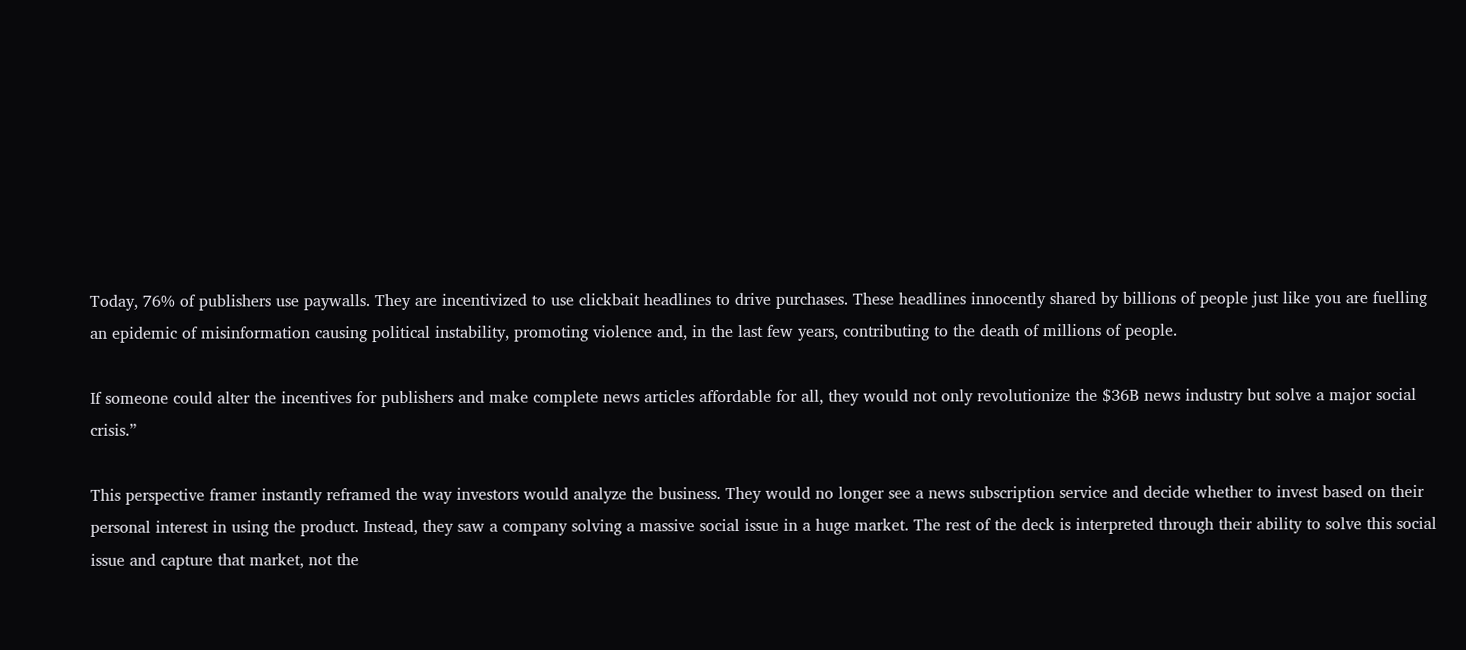Today, 76% of publishers use paywalls. They are incentivized to use clickbait headlines to drive purchases. These headlines innocently shared by billions of people just like you are fuelling an epidemic of misinformation causing political instability, promoting violence and, in the last few years, contributing to the death of millions of people.

If someone could alter the incentives for publishers and make complete news articles affordable for all, they would not only revolutionize the $36B news industry but solve a major social crisis.”

This perspective framer instantly reframed the way investors would analyze the business. They would no longer see a news subscription service and decide whether to invest based on their personal interest in using the product. Instead, they saw a company solving a massive social issue in a huge market. The rest of the deck is interpreted through their ability to solve this social issue and capture that market, not the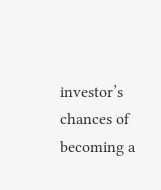investor’s chances of becoming a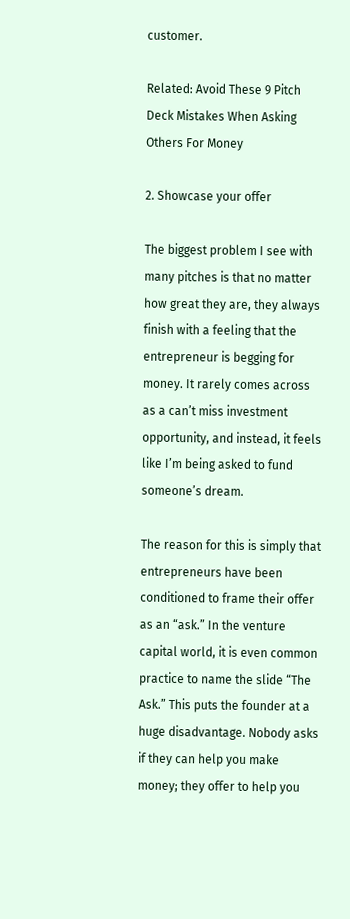customer.

Related: Avoid These 9 Pitch Deck Mistakes When Asking Others For Money

2. Showcase your offer

The biggest problem I see with many pitches is that no matter how great they are, they always finish with a feeling that the entrepreneur is begging for money. It rarely comes across as a can’t miss investment opportunity, and instead, it feels like I’m being asked to fund someone’s dream.

The reason for this is simply that entrepreneurs have been conditioned to frame their offer as an “ask.” In the venture capital world, it is even common practice to name the slide “The Ask.” This puts the founder at a huge disadvantage. Nobody asks if they can help you make money; they offer to help you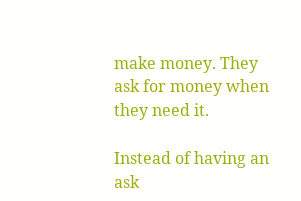make money. They ask for money when they need it.

Instead of having an ask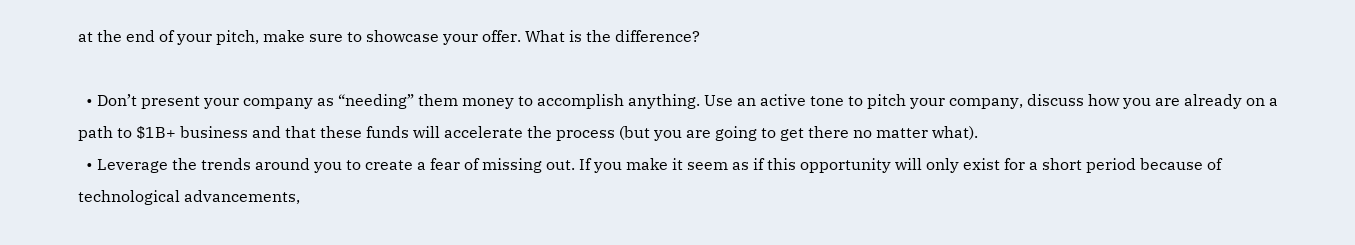at the end of your pitch, make sure to showcase your offer. What is the difference?

  • Don’t present your company as “needing” them money to accomplish anything. Use an active tone to pitch your company, discuss how you are already on a path to $1B+ business and that these funds will accelerate the process (but you are going to get there no matter what).
  • Leverage the trends around you to create a fear of missing out. If you make it seem as if this opportunity will only exist for a short period because of technological advancements,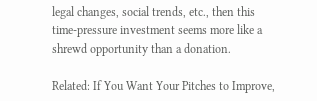legal changes, social trends, etc., then this time-pressure investment seems more like a shrewd opportunity than a donation.

Related: If You Want Your Pitches to Improve,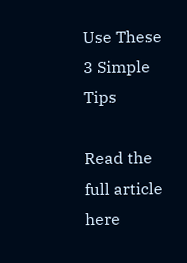Use These 3 Simple Tips

Read the full article here